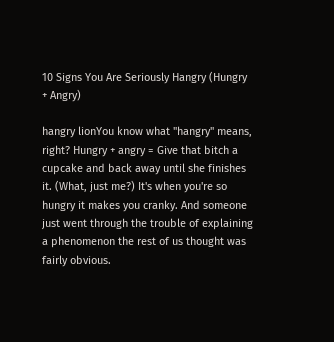10 Signs You Are Seriously Hangry (Hungry + Angry)

hangry lionYou know what "hangry" means, right? Hungry + angry = Give that bitch a cupcake and back away until she finishes it. (What, just me?) It's when you're so hungry it makes you cranky. And someone just went through the trouble of explaining a phenomenon the rest of us thought was fairly obvious.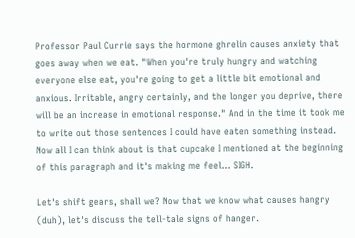Professor Paul Currie says the hormone ghrelin causes anxiety that goes away when we eat. "When you're truly hungry and watching everyone else eat, you're going to get a little bit emotional and anxious. Irritable, angry certainly, and the longer you deprive, there will be an increase in emotional response." And in the time it took me to write out those sentences I could have eaten something instead. Now all I can think about is that cupcake I mentioned at the beginning of this paragraph and it's making me feel... SIGH.

Let's shift gears, shall we? Now that we know what causes hangry (duh), let's discuss the tell-tale signs of hanger.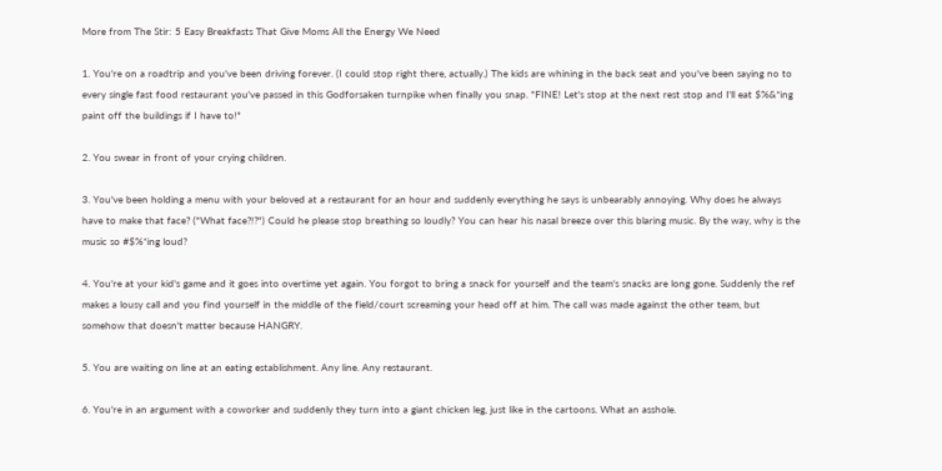More from The Stir: 5 Easy Breakfasts That Give Moms All the Energy We Need

1. You're on a roadtrip and you've been driving forever. (I could stop right there, actually.) The kids are whining in the back seat and you've been saying no to every single fast food restaurant you've passed in this Godforsaken turnpike when finally you snap. "FINE! Let's stop at the next rest stop and I'll eat $%&*ing paint off the buildings if I have to!"

2. You swear in front of your crying children.

3. You've been holding a menu with your beloved at a restaurant for an hour and suddenly everything he says is unbearably annoying. Why does he always have to make that face? ("What face?!?") Could he please stop breathing so loudly? You can hear his nasal breeze over this blaring music. By the way, why is the music so #$%*ing loud?

4. You're at your kid's game and it goes into overtime yet again. You forgot to bring a snack for yourself and the team's snacks are long gone. Suddenly the ref makes a lousy call and you find yourself in the middle of the field/court screaming your head off at him. The call was made against the other team, but somehow that doesn't matter because HANGRY.

5. You are waiting on line at an eating establishment. Any line. Any restaurant.

6. You're in an argument with a coworker and suddenly they turn into a giant chicken leg, just like in the cartoons. What an asshole.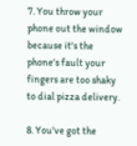7. You throw your phone out the window because it's the phone's fault your fingers are too shaky to dial pizza delivery.

8. You've got the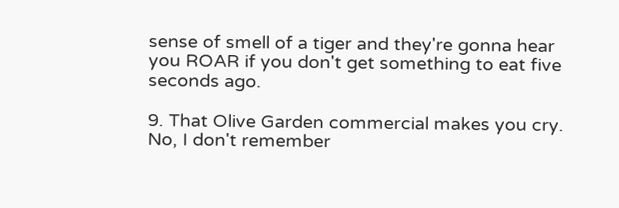sense of smell of a tiger and they're gonna hear you ROAR if you don't get something to eat five seconds ago.

9. That Olive Garden commercial makes you cry. No, I don't remember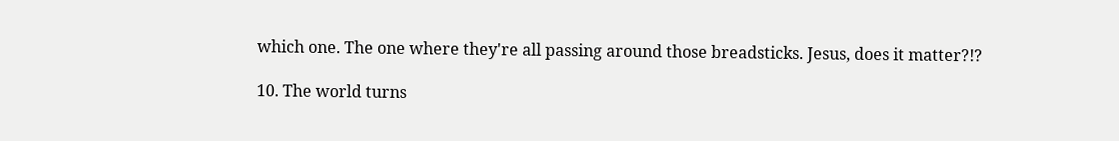which one. The one where they're all passing around those breadsticks. Jesus, does it matter?!?

10. The world turns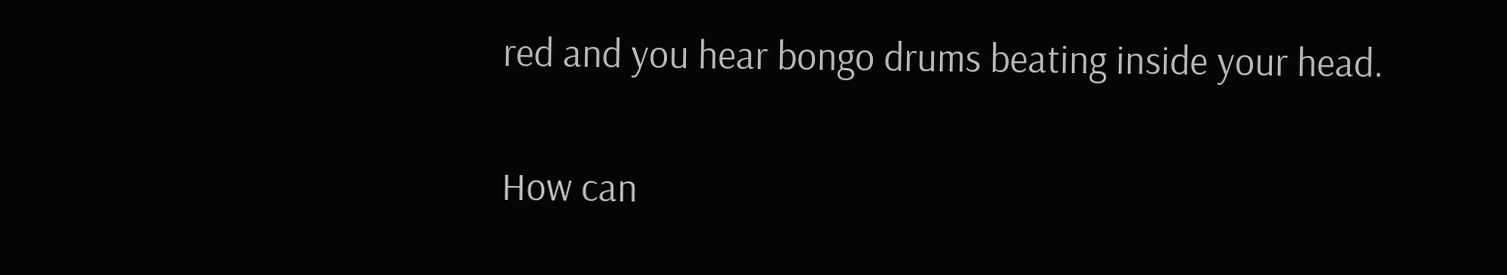red and you hear bongo drums beating inside your head.

How can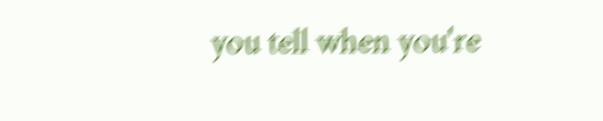you tell when you're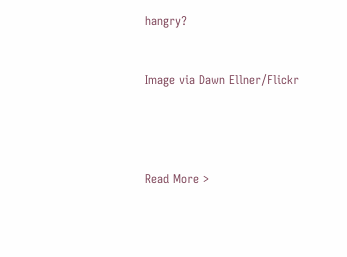hangry?


Image via Dawn Ellner/Flickr




Read More >